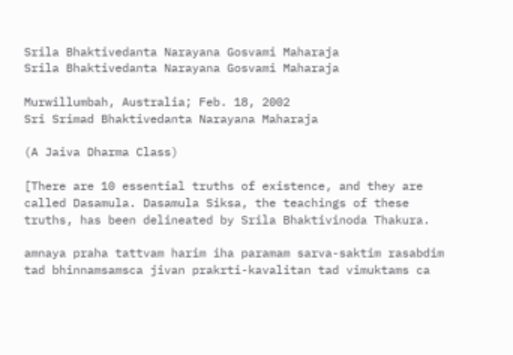Srila Bhaktivedanta Narayana Gosvami Maharaja
Srila Bhaktivedanta Narayana Gosvami Maharaja

Murwillumbah, Australia; Feb. 18, 2002
Sri Srimad Bhaktivedanta Narayana Maharaja

(A Jaiva Dharma Class)

[There are 10 essential truths of existence, and they are called Dasamula. Dasamula Siksa, the teachings of these truths, has been delineated by Srila Bhaktivinoda Thakura.

amnaya praha tattvam harim iha paramam sarva-saktim rasabdim
tad bhinnamsamsca jivan prakrti-kavalitan tad vimuktams ca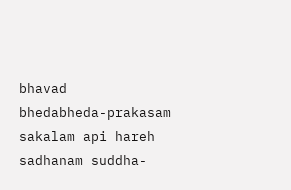bhavad
bhedabheda-prakasam sakalam api hareh sadhanam suddha-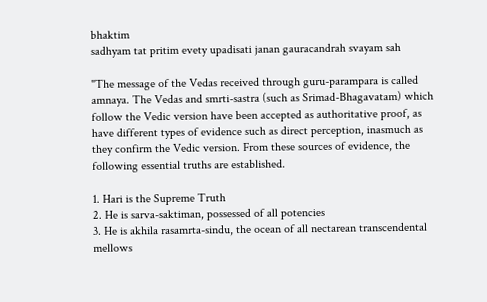bhaktim
sadhyam tat pritim evety upadisati janan gauracandrah svayam sah

"The message of the Vedas received through guru-parampara is called amnaya. The Vedas and smrti-sastra (such as Srimad-Bhagavatam) which follow the Vedic version have been accepted as authoritative proof, as have different types of evidence such as direct perception, inasmuch as they confirm the Vedic version. From these sources of evidence, the following essential truths are established.

1. Hari is the Supreme Truth
2. He is sarva-saktiman, possessed of all potencies
3. He is akhila rasamrta-sindu, the ocean of all nectarean transcendental mellows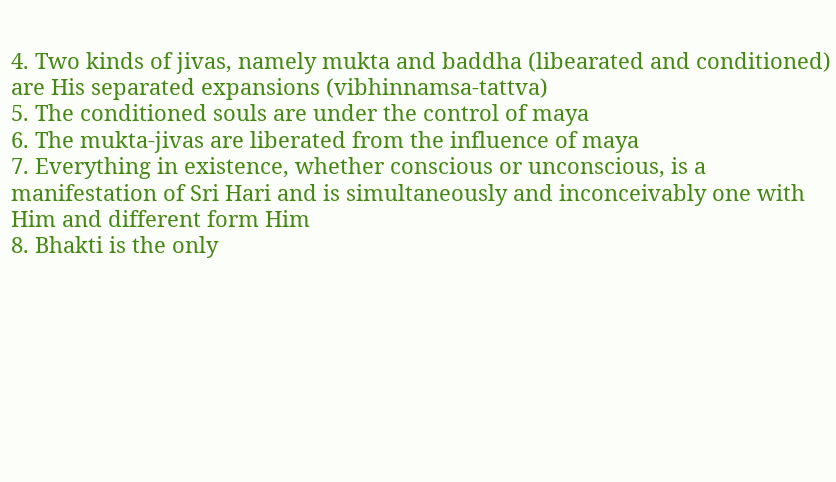4. Two kinds of jivas, namely mukta and baddha (libearated and conditioned) are His separated expansions (vibhinnamsa-tattva)
5. The conditioned souls are under the control of maya
6. The mukta-jivas are liberated from the influence of maya
7. Everything in existence, whether conscious or unconscious, is a manifestation of Sri Hari and is simultaneously and inconceivably one with Him and different form Him
8. Bhakti is the only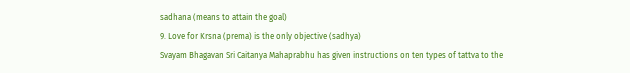sadhana (means to attain the goal)
9. Love for Krsna (prema) is the only objective (sadhya)
Svayam Bhagavan Sri Caitanya Mahaprabhu has given instructions on ten types of tattva to the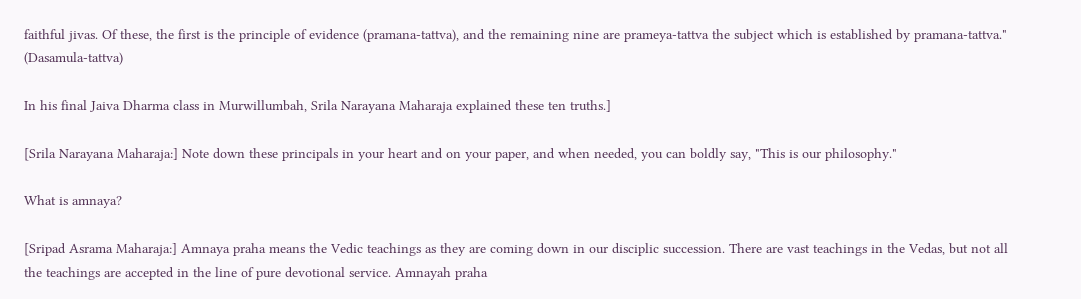faithful jivas. Of these, the first is the principle of evidence (pramana-tattva), and the remaining nine are prameya-tattva the subject which is established by pramana-tattva." (Dasamula-tattva)

In his final Jaiva Dharma class in Murwillumbah, Srila Narayana Maharaja explained these ten truths.]

[Srila Narayana Maharaja:] Note down these principals in your heart and on your paper, and when needed, you can boldly say, "This is our philosophy."

What is amnaya?

[Sripad Asrama Maharaja:] Amnaya praha means the Vedic teachings as they are coming down in our disciplic succession. There are vast teachings in the Vedas, but not all the teachings are accepted in the line of pure devotional service. Amnayah praha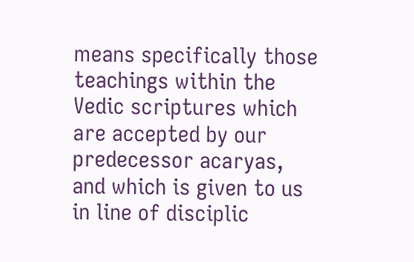means specifically those teachings within the Vedic scriptures which are accepted by our predecessor acaryas, and which is given to us in line of disciplic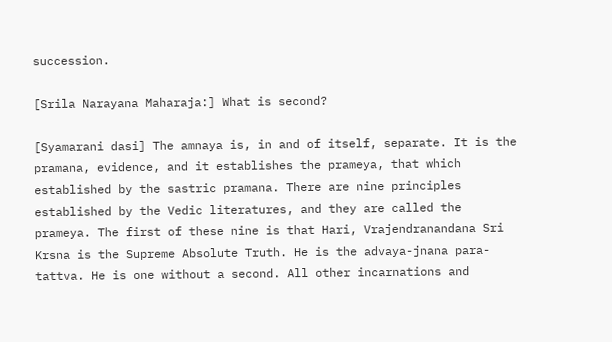succession.

[Srila Narayana Maharaja:] What is second?

[Syamarani dasi] The amnaya is, in and of itself, separate. It is the pramana, evidence, and it establishes the prameya, that which established by the sastric pramana. There are nine principles established by the Vedic literatures, and they are called the prameya. The first of these nine is that Hari, Vrajendranandana Sri Krsna is the Supreme Absolute Truth. He is the advaya-jnana para-tattva. He is one without a second. All other incarnations and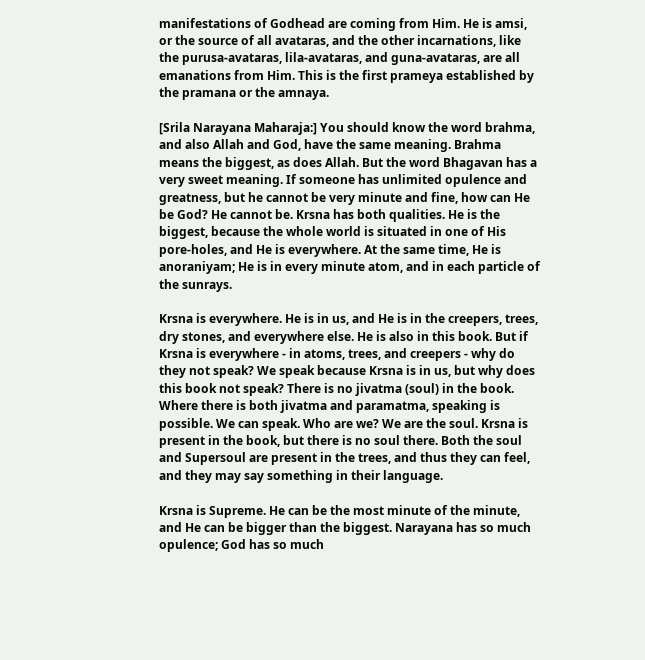manifestations of Godhead are coming from Him. He is amsi, or the source of all avataras, and the other incarnations, like the purusa-avataras, lila-avataras, and guna-avataras, are all emanations from Him. This is the first prameya established by the pramana or the amnaya.

[Srila Narayana Maharaja:] You should know the word brahma, and also Allah and God, have the same meaning. Brahma means the biggest, as does Allah. But the word Bhagavan has a very sweet meaning. If someone has unlimited opulence and greatness, but he cannot be very minute and fine, how can He be God? He cannot be. Krsna has both qualities. He is the biggest, because the whole world is situated in one of His pore-holes, and He is everywhere. At the same time, He is anoraniyam; He is in every minute atom, and in each particle of the sunrays.

Krsna is everywhere. He is in us, and He is in the creepers, trees, dry stones, and everywhere else. He is also in this book. But if Krsna is everywhere - in atoms, trees, and creepers - why do they not speak? We speak because Krsna is in us, but why does this book not speak? There is no jivatma (soul) in the book. Where there is both jivatma and paramatma, speaking is possible. We can speak. Who are we? We are the soul. Krsna is present in the book, but there is no soul there. Both the soul and Supersoul are present in the trees, and thus they can feel, and they may say something in their language.

Krsna is Supreme. He can be the most minute of the minute, and He can be bigger than the biggest. Narayana has so much opulence; God has so much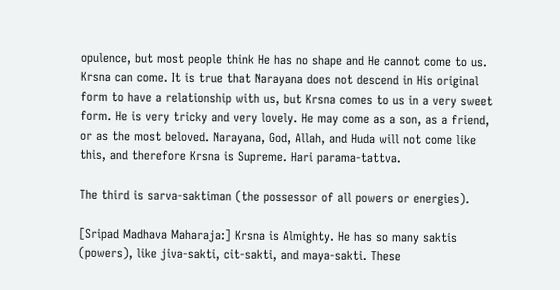opulence, but most people think He has no shape and He cannot come to us. Krsna can come. It is true that Narayana does not descend in His original form to have a relationship with us, but Krsna comes to us in a very sweet form. He is very tricky and very lovely. He may come as a son, as a friend, or as the most beloved. Narayana, God, Allah, and Huda will not come like this, and therefore Krsna is Supreme. Hari parama-tattva.

The third is sarva-saktiman (the possessor of all powers or energies).

[Sripad Madhava Maharaja:] Krsna is Almighty. He has so many saktis (powers), like jiva-sakti, cit-sakti, and maya-sakti. These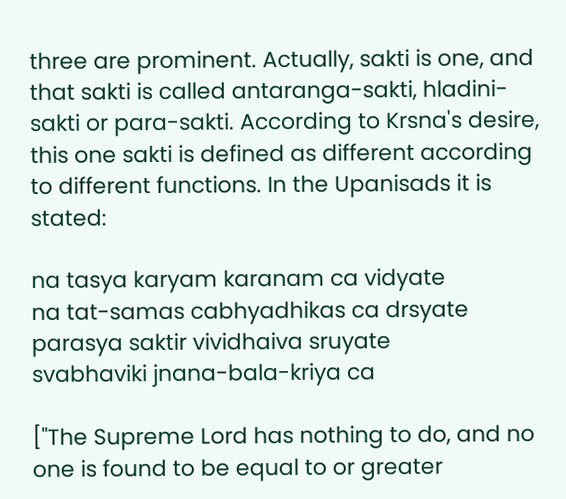three are prominent. Actually, sakti is one, and that sakti is called antaranga-sakti, hladini-sakti or para-sakti. According to Krsna's desire, this one sakti is defined as different according to different functions. In the Upanisads it is stated:

na tasya karyam karanam ca vidyate
na tat-samas cabhyadhikas ca drsyate
parasya saktir vividhaiva sruyate
svabhaviki jnana-bala-kriya ca

["The Supreme Lord has nothing to do, and no one is found to be equal to or greater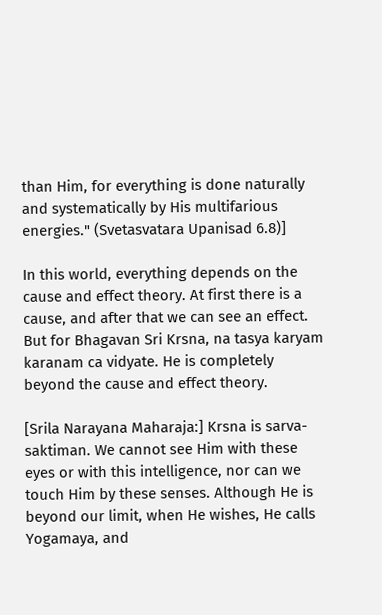than Him, for everything is done naturally and systematically by His multifarious energies." (Svetasvatara Upanisad 6.8)]

In this world, everything depends on the cause and effect theory. At first there is a cause, and after that we can see an effect. But for Bhagavan Sri Krsna, na tasya karyam karanam ca vidyate. He is completely beyond the cause and effect theory.

[Srila Narayana Maharaja:] Krsna is sarva-saktiman. We cannot see Him with these eyes or with this intelligence, nor can we touch Him by these senses. Although He is beyond our limit, when He wishes, He calls Yogamaya, and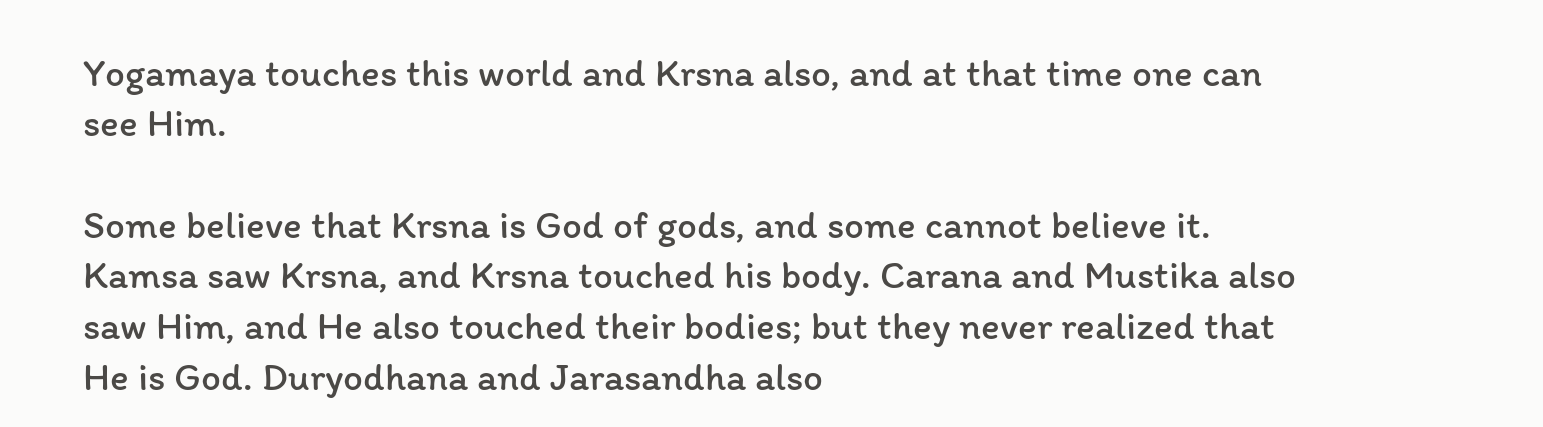Yogamaya touches this world and Krsna also, and at that time one can see Him.

Some believe that Krsna is God of gods, and some cannot believe it. Kamsa saw Krsna, and Krsna touched his body. Carana and Mustika also saw Him, and He also touched their bodies; but they never realized that He is God. Duryodhana and Jarasandha also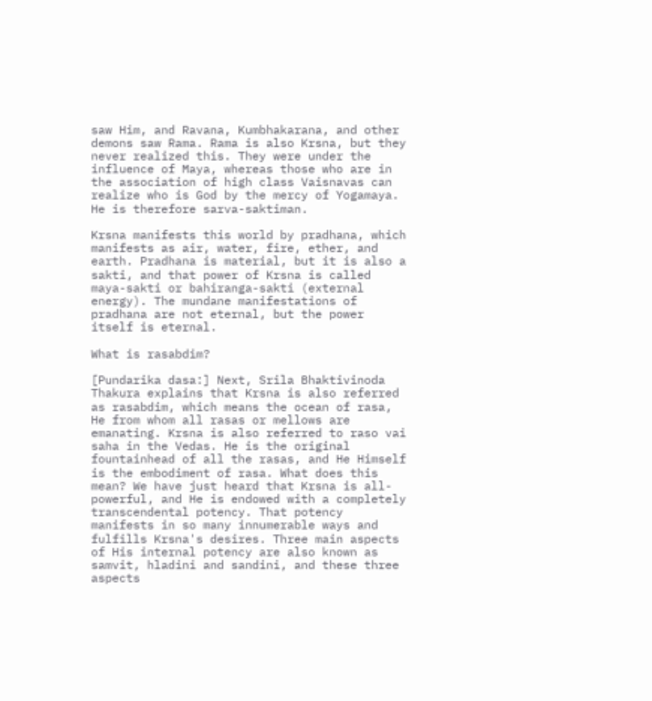saw Him, and Ravana, Kumbhakarana, and other demons saw Rama. Rama is also Krsna, but they never realized this. They were under the influence of Maya, whereas those who are in the association of high class Vaisnavas can realize who is God by the mercy of Yogamaya. He is therefore sarva-saktiman.

Krsna manifests this world by pradhana, which manifests as air, water, fire, ether, and earth. Pradhana is material, but it is also a sakti, and that power of Krsna is called maya-sakti or bahiranga-sakti (external energy). The mundane manifestations of pradhana are not eternal, but the power itself is eternal.

What is rasabdim?

[Pundarika dasa:] Next, Srila Bhaktivinoda Thakura explains that Krsna is also referred as rasabdim, which means the ocean of rasa, He from whom all rasas or mellows are emanating. Krsna is also referred to raso vai saha in the Vedas. He is the original fountainhead of all the rasas, and He Himself is the embodiment of rasa. What does this mean? We have just heard that Krsna is all-powerful, and He is endowed with a completely transcendental potency. That potency manifests in so many innumerable ways and fulfills Krsna's desires. Three main aspects of His internal potency are also known as samvit, hladini and sandini, and these three aspects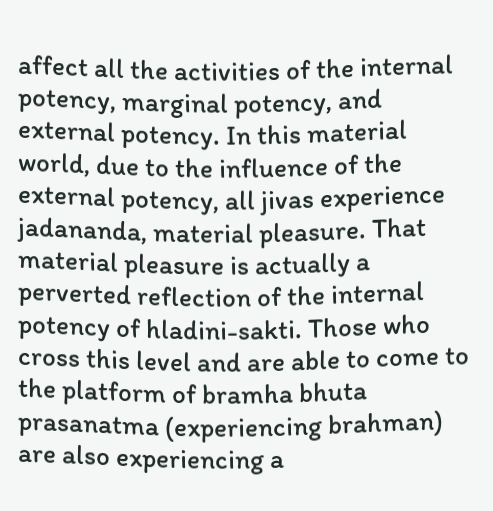affect all the activities of the internal potency, marginal potency, and external potency. In this material world, due to the influence of the external potency, all jivas experience jadananda, material pleasure. That material pleasure is actually a perverted reflection of the internal potency of hladini-sakti. Those who cross this level and are able to come to the platform of bramha bhuta prasanatma (experiencing brahman) are also experiencing a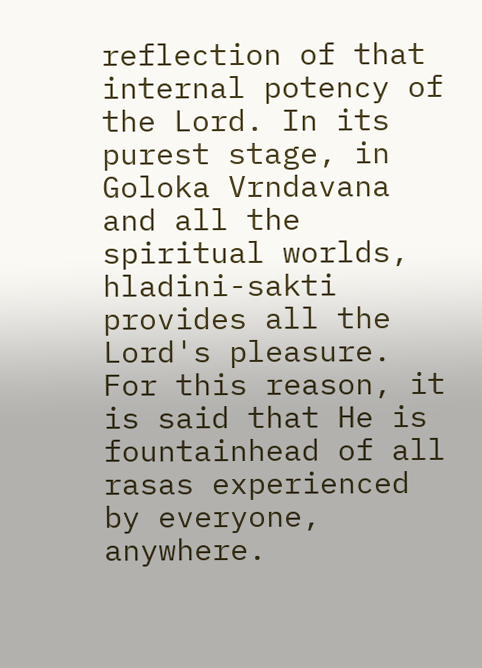reflection of that internal potency of the Lord. In its purest stage, in Goloka Vrndavana and all the spiritual worlds, hladini-sakti provides all the Lord's pleasure. For this reason, it is said that He is fountainhead of all rasas experienced by everyone, anywhere.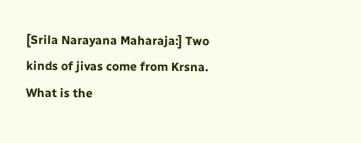[Srila Narayana Maharaja:] Two kinds of jivas come from Krsna. What is the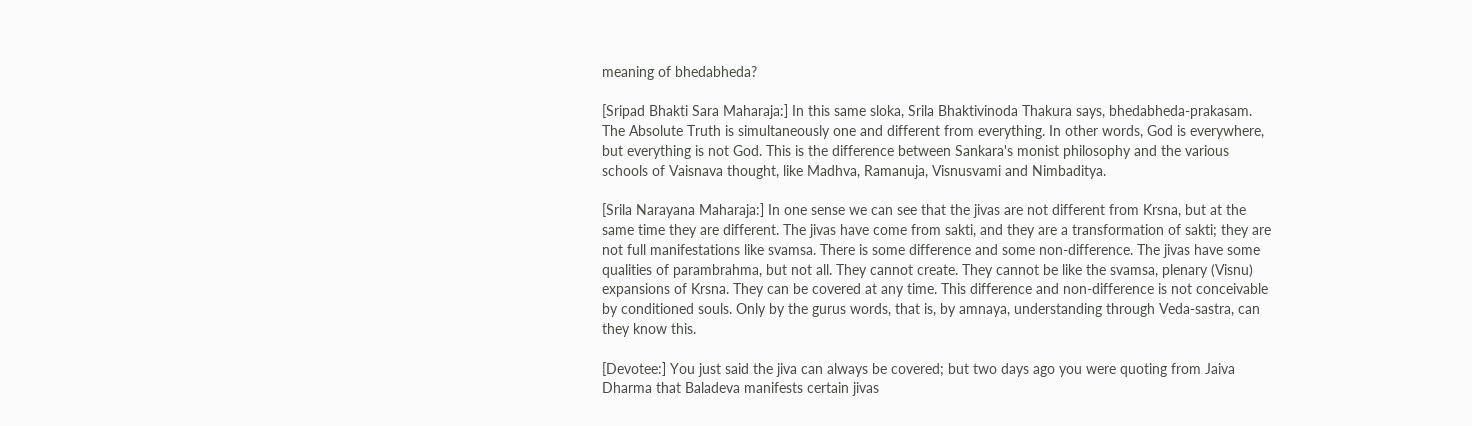meaning of bhedabheda?

[Sripad Bhakti Sara Maharaja:] In this same sloka, Srila Bhaktivinoda Thakura says, bhedabheda-prakasam. The Absolute Truth is simultaneously one and different from everything. In other words, God is everywhere, but everything is not God. This is the difference between Sankara's monist philosophy and the various schools of Vaisnava thought, like Madhva, Ramanuja, Visnusvami and Nimbaditya.

[Srila Narayana Maharaja:] In one sense we can see that the jivas are not different from Krsna, but at the same time they are different. The jivas have come from sakti, and they are a transformation of sakti; they are not full manifestations like svamsa. There is some difference and some non-difference. The jivas have some qualities of parambrahma, but not all. They cannot create. They cannot be like the svamsa, plenary (Visnu) expansions of Krsna. They can be covered at any time. This difference and non-difference is not conceivable by conditioned souls. Only by the gurus words, that is, by amnaya, understanding through Veda-sastra, can they know this.

[Devotee:] You just said the jiva can always be covered; but two days ago you were quoting from Jaiva Dharma that Baladeva manifests certain jivas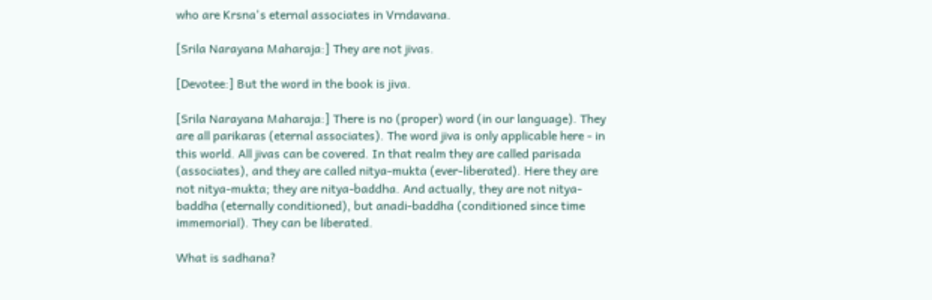who are Krsna's eternal associates in Vrndavana.

[Srila Narayana Maharaja:] They are not jivas.

[Devotee:] But the word in the book is jiva.

[Srila Narayana Maharaja:] There is no (proper) word (in our language). They are all parikaras (eternal associates). The word jiva is only applicable here - in this world. All jivas can be covered. In that realm they are called parisada (associates), and they are called nitya-mukta (ever-liberated). Here they are not nitya-mukta; they are nitya-baddha. And actually, they are not nitya-baddha (eternally conditioned), but anadi-baddha (conditioned since time immemorial). They can be liberated.

What is sadhana?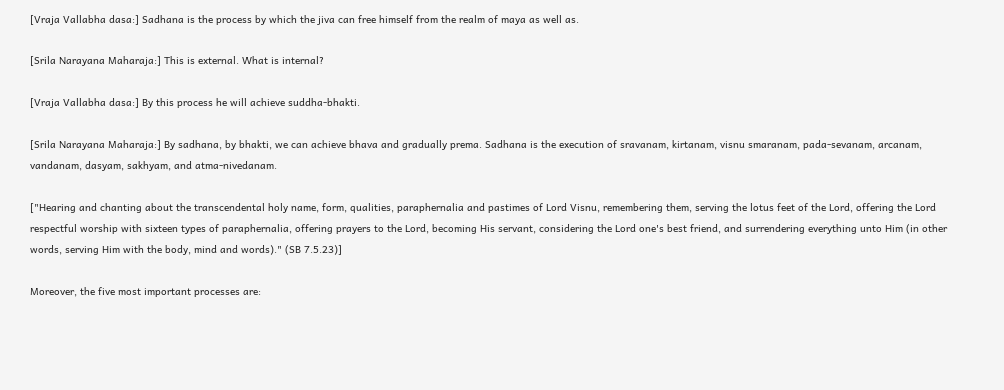[Vraja Vallabha dasa:] Sadhana is the process by which the jiva can free himself from the realm of maya as well as.

[Srila Narayana Maharaja:] This is external. What is internal?

[Vraja Vallabha dasa:] By this process he will achieve suddha-bhakti.

[Srila Narayana Maharaja:] By sadhana, by bhakti, we can achieve bhava and gradually prema. Sadhana is the execution of sravanam, kirtanam, visnu smaranam, pada-sevanam, arcanam, vandanam, dasyam, sakhyam, and atma-nivedanam.

["Hearing and chanting about the transcendental holy name, form, qualities, paraphernalia and pastimes of Lord Visnu, remembering them, serving the lotus feet of the Lord, offering the Lord respectful worship with sixteen types of paraphernalia, offering prayers to the Lord, becoming His servant, considering the Lord one's best friend, and surrendering everything unto Him (in other words, serving Him with the body, mind and words)." (SB 7.5.23)]

Moreover, the five most important processes are: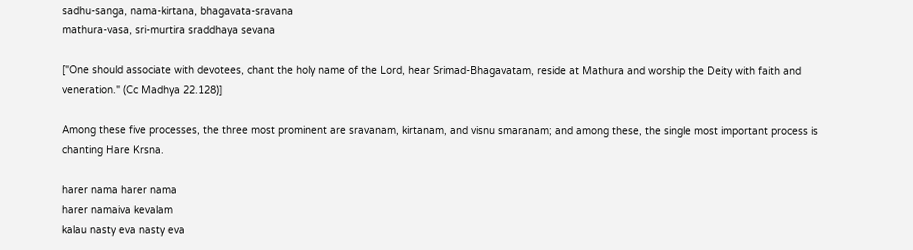sadhu-sanga, nama-kirtana, bhagavata-sravana
mathura-vasa, sri-murtira sraddhaya sevana

["One should associate with devotees, chant the holy name of the Lord, hear Srimad-Bhagavatam, reside at Mathura and worship the Deity with faith and veneration." (Cc Madhya 22.128)]

Among these five processes, the three most prominent are sravanam, kirtanam, and visnu smaranam; and among these, the single most important process is chanting Hare Krsna.

harer nama harer nama
harer namaiva kevalam
kalau nasty eva nasty eva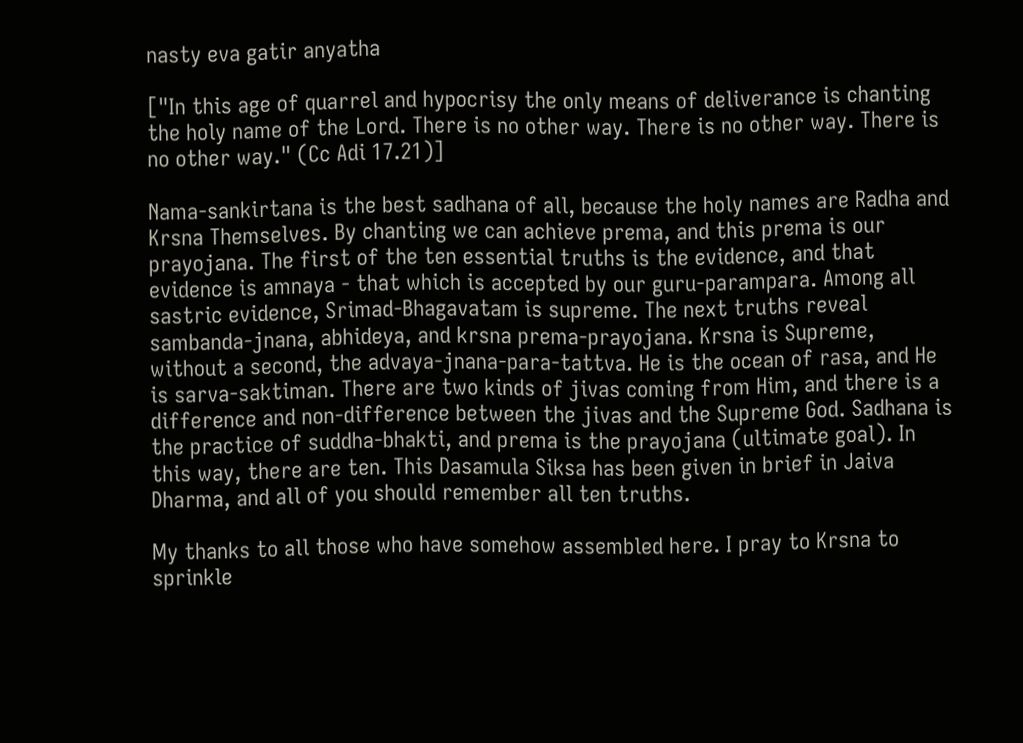nasty eva gatir anyatha

["In this age of quarrel and hypocrisy the only means of deliverance is chanting the holy name of the Lord. There is no other way. There is no other way. There is no other way." (Cc Adi 17.21)]

Nama-sankirtana is the best sadhana of all, because the holy names are Radha and Krsna Themselves. By chanting we can achieve prema, and this prema is our prayojana. The first of the ten essential truths is the evidence, and that evidence is amnaya - that which is accepted by our guru-parampara. Among all sastric evidence, Srimad-Bhagavatam is supreme. The next truths reveal sambanda-jnana, abhideya, and krsna prema-prayojana. Krsna is Supreme, without a second, the advaya-jnana-para-tattva. He is the ocean of rasa, and He is sarva-saktiman. There are two kinds of jivas coming from Him, and there is a difference and non-difference between the jivas and the Supreme God. Sadhana is the practice of suddha-bhakti, and prema is the prayojana (ultimate goal). In this way, there are ten. This Dasamula Siksa has been given in brief in Jaiva Dharma, and all of you should remember all ten truths.

My thanks to all those who have somehow assembled here. I pray to Krsna to sprinkle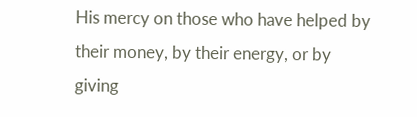His mercy on those who have helped by their money, by their energy, or by giving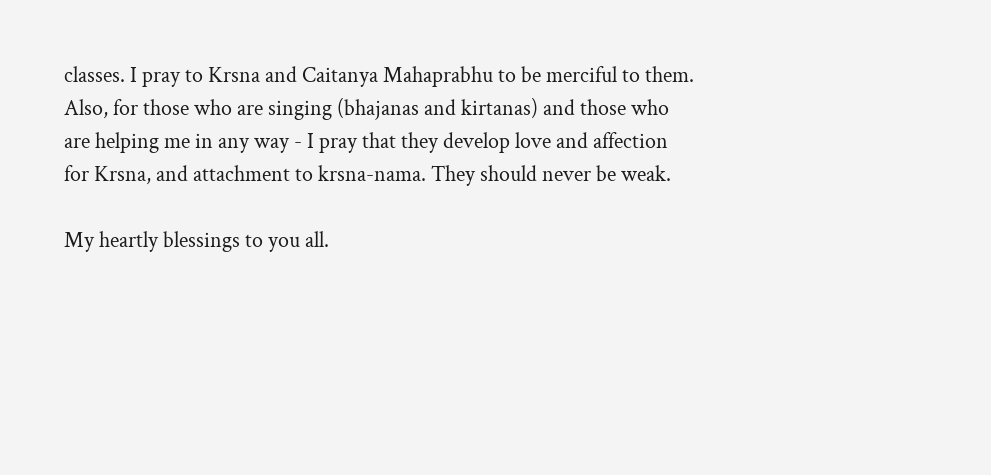classes. I pray to Krsna and Caitanya Mahaprabhu to be merciful to them. Also, for those who are singing (bhajanas and kirtanas) and those who are helping me in any way - I pray that they develop love and affection for Krsna, and attachment to krsna-nama. They should never be weak.

My heartly blessings to you all.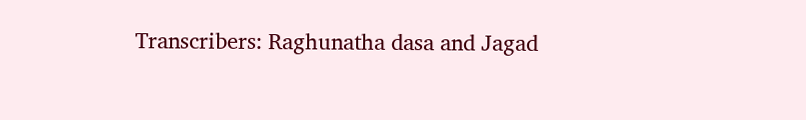Transcribers: Raghunatha dasa and Jagad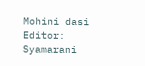Mohini dasi
Editor: Syamarani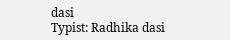dasi
Typist: Radhika dasi